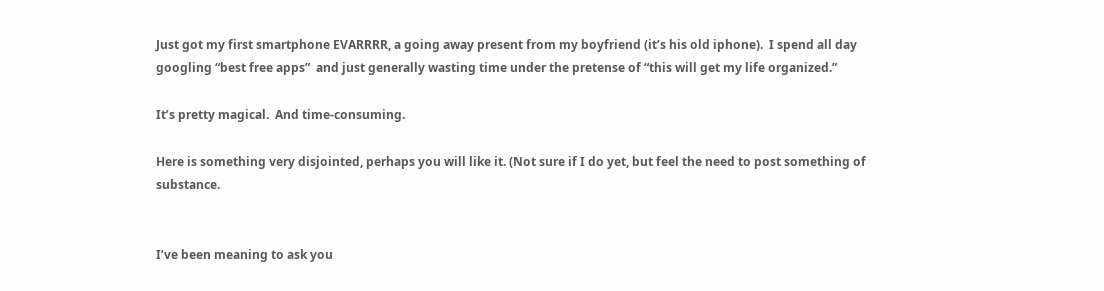Just got my first smartphone EVARRRR, a going away present from my boyfriend (it’s his old iphone).  I spend all day googling “best free apps”  and just generally wasting time under the pretense of “this will get my life organized.”

It’s pretty magical.  And time-consuming.

Here is something very disjointed, perhaps you will like it. (Not sure if I do yet, but feel the need to post something of substance.


I’ve been meaning to ask you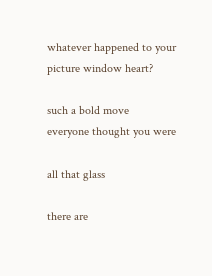whatever happened to your
picture window heart?

such a bold move
everyone thought you were

all that glass

there are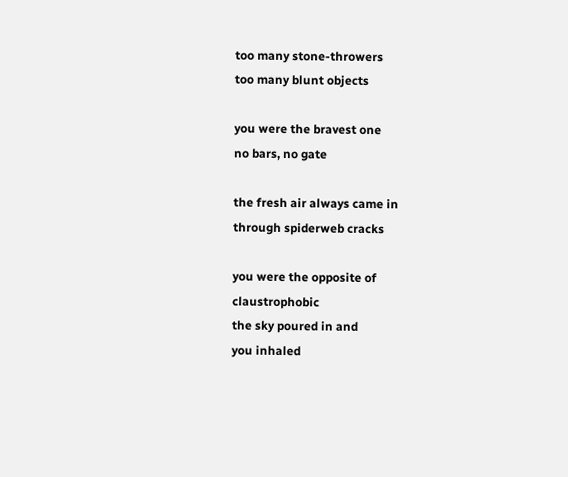too many stone-throwers
too many blunt objects

you were the bravest one
no bars, no gate

the fresh air always came in
through spiderweb cracks

you were the opposite of claustrophobic
the sky poured in and
you inhaled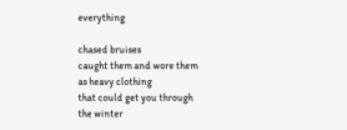everything

chased bruises
caught them and wore them
as heavy clothing
that could get you through
the winter